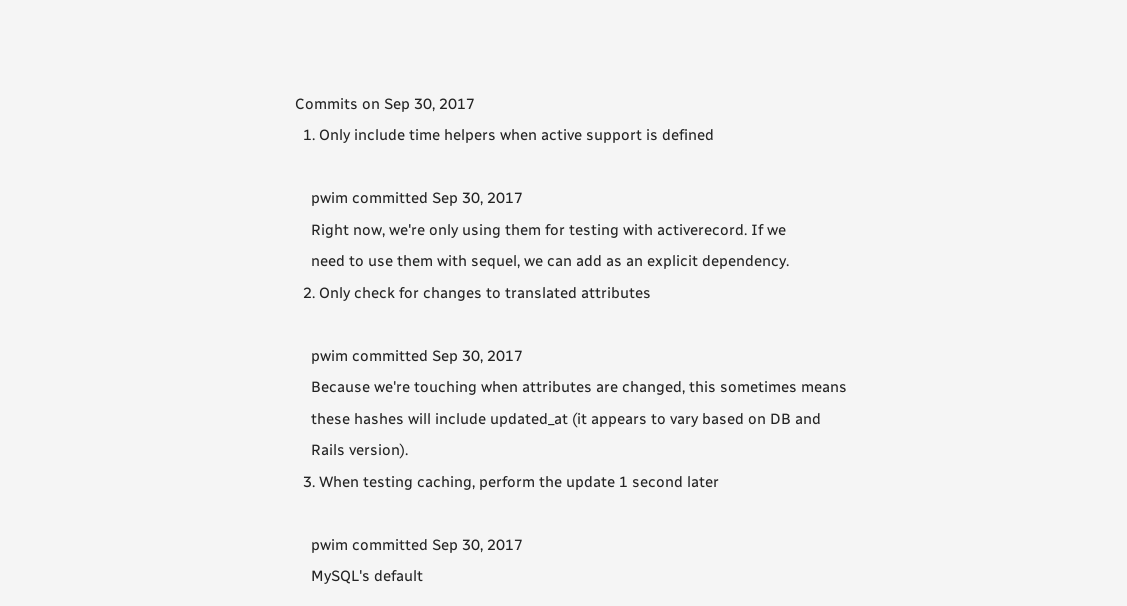Commits on Sep 30, 2017
  1. Only include time helpers when active support is defined

    pwim committed Sep 30, 2017
    Right now, we're only using them for testing with activerecord. If we
    need to use them with sequel, we can add as an explicit dependency.
  2. Only check for changes to translated attributes

    pwim committed Sep 30, 2017
    Because we're touching when attributes are changed, this sometimes means
    these hashes will include updated_at (it appears to vary based on DB and
    Rails version).
  3. When testing caching, perform the update 1 second later

    pwim committed Sep 30, 2017
    MySQL's default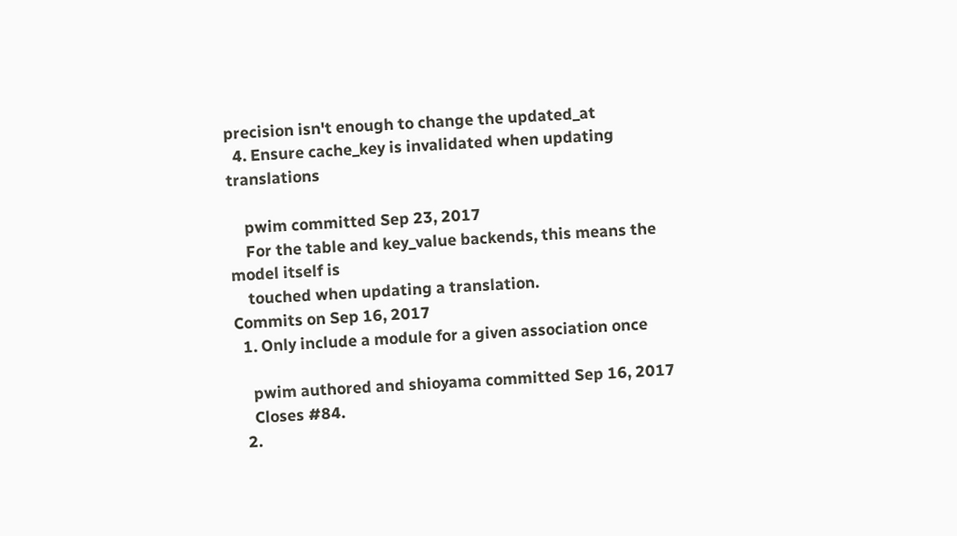precision isn't enough to change the updated_at
  4. Ensure cache_key is invalidated when updating translations

    pwim committed Sep 23, 2017
    For the table and key_value backends, this means the model itself is
    touched when updating a translation.
Commits on Sep 16, 2017
  1. Only include a module for a given association once

    pwim authored and shioyama committed Sep 16, 2017
    Closes #84.
  2.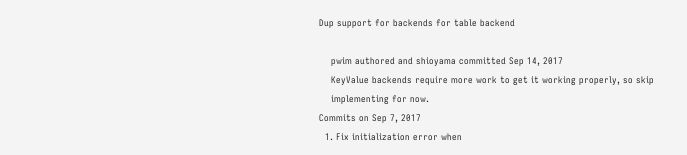Dup support for backends for table backend

    pwim authored and shioyama committed Sep 14, 2017
    KeyValue backends require more work to get it working properly, so skip
    implementing for now.
Commits on Sep 7, 2017
  1. Fix initialization error when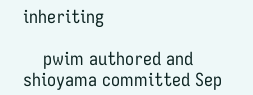inheriting

    pwim authored and shioyama committed Sep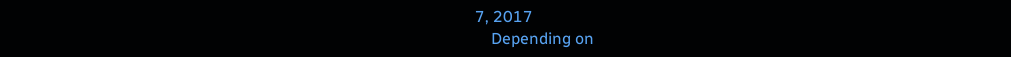7, 2017
    Depending on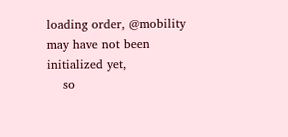loading order, @mobility may have not been initialized yet,
    so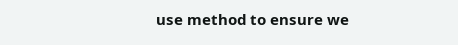use method to ensure we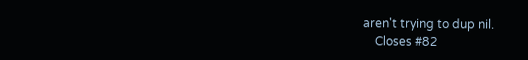aren't trying to dup nil.
    Closes #82